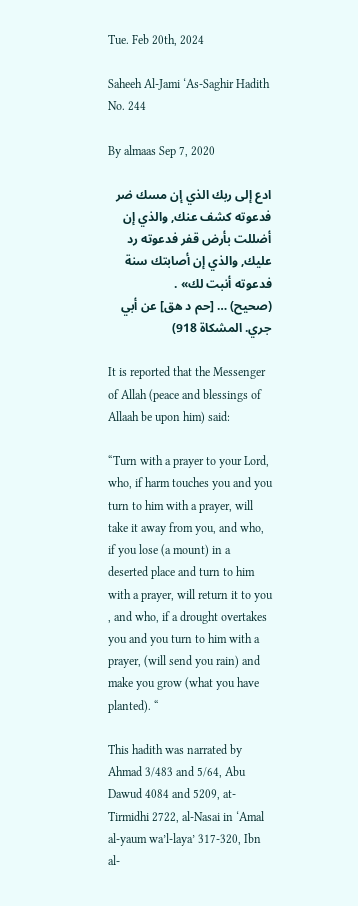Tue. Feb 20th, 2024

Saheeh Al-Jami ‘As-Saghir Hadith No. 244

By almaas Sep 7, 2020

ادع إلى ربك الذي إن مسك ضر فدعوته كشف عنك, والذي إن أضللت بأرض قفر فدعوته رد عليك, والذي إن أصابتك سنة فدعوته أنبت لك» .
(صحيح) … [حم د هق] عن أبي جري. المشكاة 918)

It is reported that the Messenger of Allah (peace and blessings of Allaah be upon him) said:

“Turn with a prayer to your Lord, who, if harm touches you and you turn to him with a prayer, will take it away from you, and who, if you lose (a mount) in a deserted place and turn to him with a prayer, will return it to you , and who, if a drought overtakes you and you turn to him with a prayer, (will send you rain) and make you grow (what you have planted). “

This hadith was narrated by Ahmad 3/483 and 5/64, Abu Dawud 4084 and 5209, at-Tirmidhi 2722, al-Nasai in ‘Amal al-yaum wa’l-laya’ 317-320, Ibn al-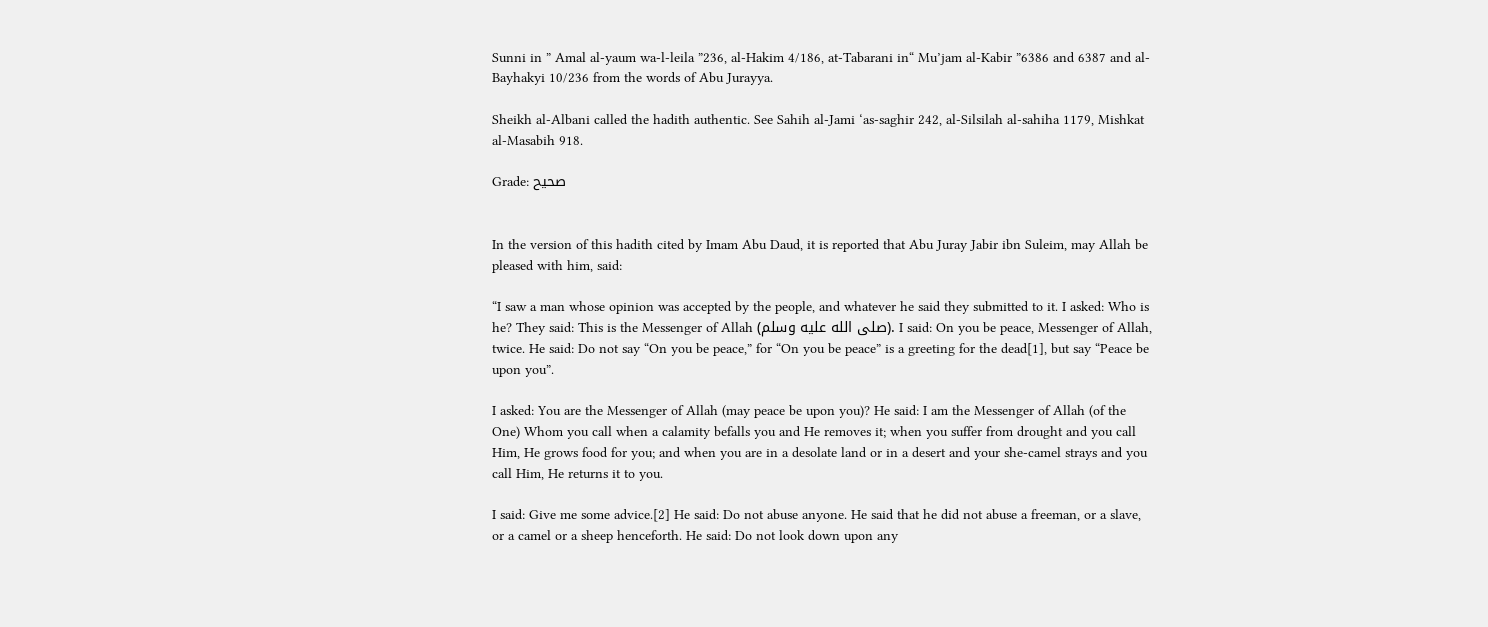Sunni in ” Amal al-yaum wa-l-leila ”236, al-Hakim 4/186, at-Tabarani in“ Mu’jam al-Kabir ”6386 and 6387 and al-Bayhakyi 10/236 from the words of Abu Jurayya.

Sheikh al-Albani called the hadith authentic. See Sahih al-Jami ‘as-saghir 242, al-Silsilah al-sahiha 1179, Mishkat al-Masabih 918.

Grade: صحيح


In the version of this hadith cited by Imam Abu Daud, it is reported that Abu Juray Jabir ibn Suleim, may Allah be pleased with him, said:

“I saw a man whose opinion was accepted by the people, and whatever he said they submitted to it. I asked: Who is he? They said: This is the Messenger of Allah (صلى الله عليه وسلم). I said: On you be peace, Messenger of Allah, twice. He said: Do not say “On you be peace,” for “On you be peace” is a greeting for the dead[1], but say “Peace be upon you”.

I asked: You are the Messenger of Allah (may peace be upon you)? He said: I am the Messenger of Allah (of the One) Whom you call when a calamity befalls you and He removes it; when you suffer from drought and you call Him, He grows food for you; and when you are in a desolate land or in a desert and your she-camel strays and you call Him, He returns it to you.

I said: Give me some advice.[2] He said: Do not abuse anyone. He said that he did not abuse a freeman, or a slave, or a camel or a sheep henceforth. He said: Do not look down upon any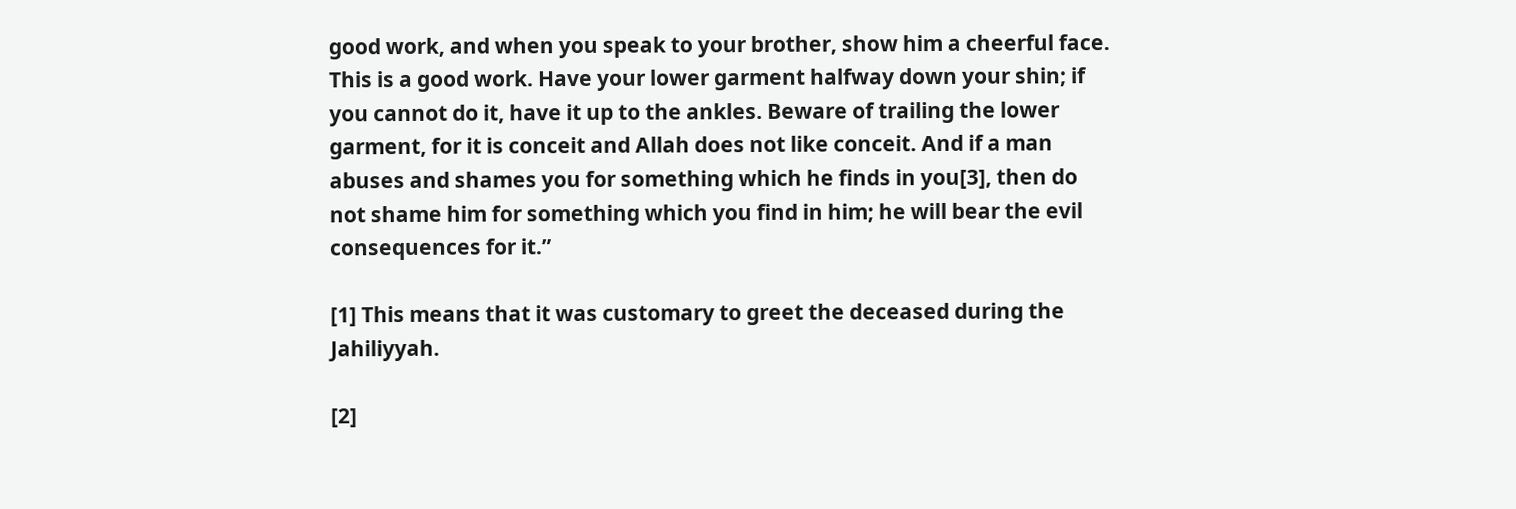good work, and when you speak to your brother, show him a cheerful face. This is a good work. Have your lower garment halfway down your shin; if you cannot do it, have it up to the ankles. Beware of trailing the lower garment, for it is conceit and Allah does not like conceit. And if a man abuses and shames you for something which he finds in you[3], then do not shame him for something which you find in him; he will bear the evil consequences for it.”

[1] This means that it was customary to greet the deceased during the Jahiliyyah.

[2]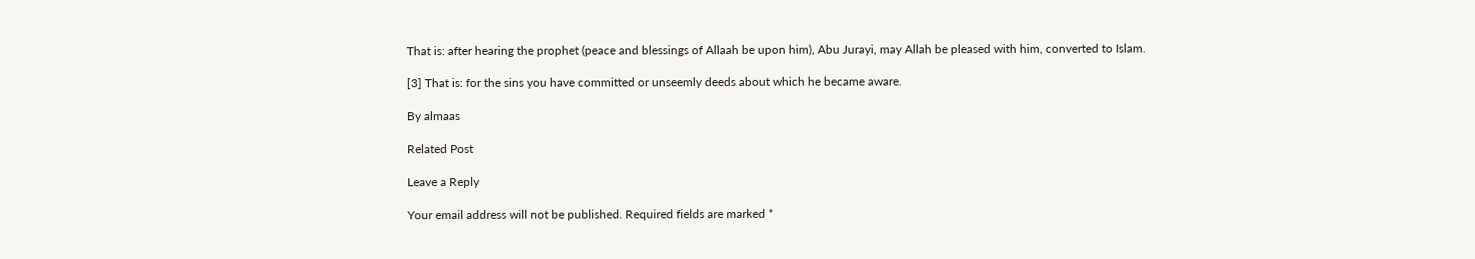That is: after hearing the prophet (peace and blessings of Allaah be upon him), Abu Jurayi, may Allah be pleased with him, converted to Islam.

[3] That is: for the sins you have committed or unseemly deeds about which he became aware.

By almaas

Related Post

Leave a Reply

Your email address will not be published. Required fields are marked *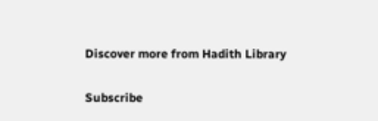Discover more from Hadith Library

Subscribe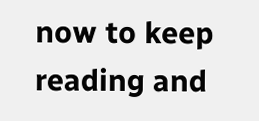now to keep reading and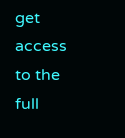get access to the full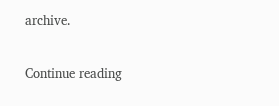archive.

Continue reading